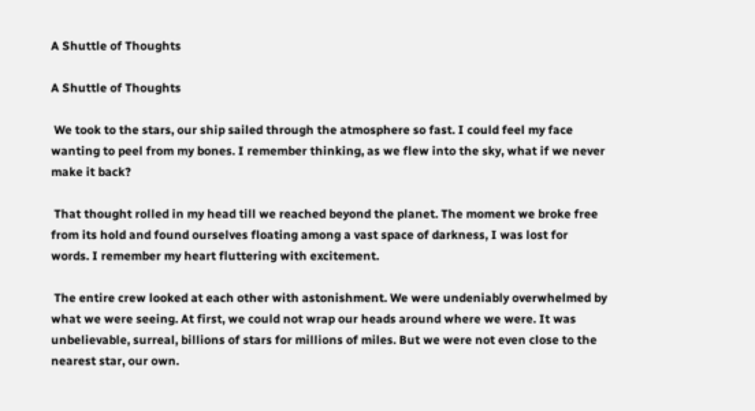A Shuttle of Thoughts

A Shuttle of Thoughts

 We took to the stars, our ship sailed through the atmosphere so fast. I could feel my face wanting to peel from my bones. I remember thinking, as we flew into the sky, what if we never make it back?

 That thought rolled in my head till we reached beyond the planet. The moment we broke free from its hold and found ourselves floating among a vast space of darkness, I was lost for words. I remember my heart fluttering with excitement.

 The entire crew looked at each other with astonishment. We were undeniably overwhelmed by what we were seeing. At first, we could not wrap our heads around where we were. It was unbelievable, surreal, billions of stars for millions of miles. But we were not even close to the nearest star, our own.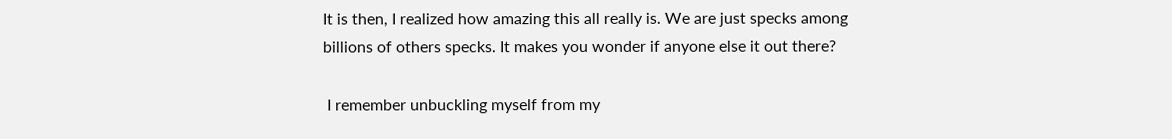It is then, I realized how amazing this all really is. We are just specks among billions of others specks. It makes you wonder if anyone else it out there?

 I remember unbuckling myself from my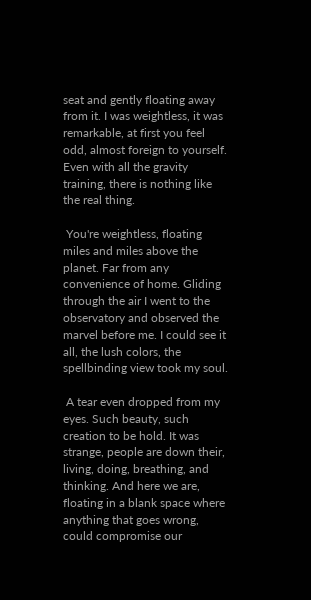seat and gently floating away from it. I was weightless, it was remarkable, at first you feel odd, almost foreign to yourself. Even with all the gravity training, there is nothing like the real thing.

 You're weightless, floating miles and miles above the planet. Far from any convenience of home. Gliding through the air I went to the observatory and observed the marvel before me. I could see it all, the lush colors, the spellbinding view took my soul.

 A tear even dropped from my eyes. Such beauty, such creation to be hold. It was strange, people are down their, living, doing, breathing, and thinking. And here we are, floating in a blank space where anything that goes wrong, could compromise our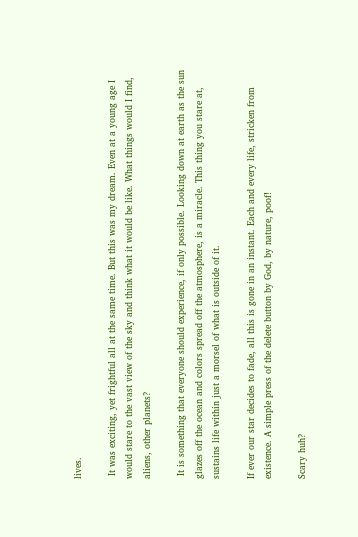lives.

 It was exciting, yet frightful all at the same time. But this was my dream. Even at a young age I would stare to the vast view of the sky and think what it would be like. What things would I find, aliens, other planets?

 It is something that everyone should experience, if only possible. Looking down at earth as the sun glazes off the ocean and colors spread off the atmosphere, is a miracle. This thing you stare at, sustains life within just a morsel of what is outside of it.

If ever our star decides to fade, all this is gone in an instant. Each and every life, stricken from existence. A simple press of the delete button by God, by nature, poof!

Scary huh?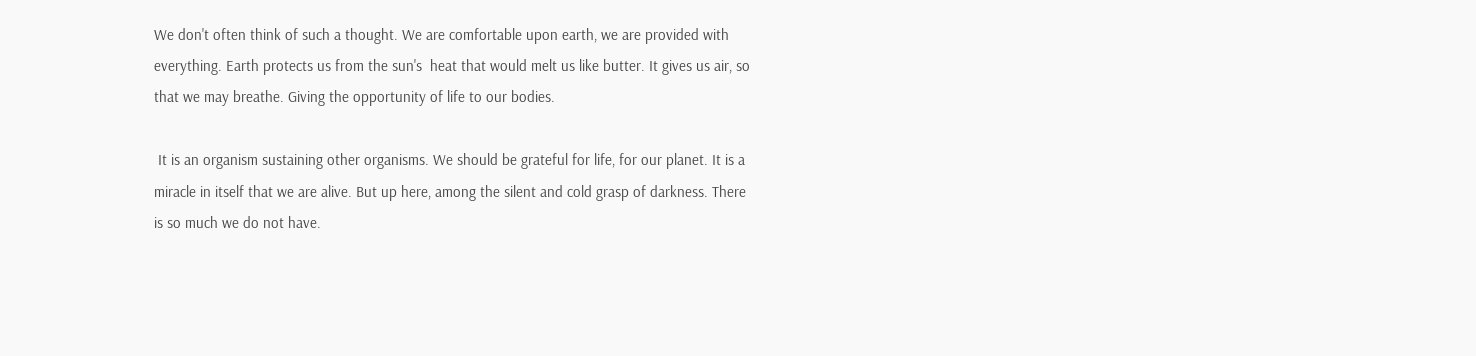We don't often think of such a thought. We are comfortable upon earth, we are provided with everything. Earth protects us from the sun's  heat that would melt us like butter. It gives us air, so that we may breathe. Giving the opportunity of life to our bodies.

 It is an organism sustaining other organisms. We should be grateful for life, for our planet. It is a miracle in itself that we are alive. But up here, among the silent and cold grasp of darkness. There is so much we do not have.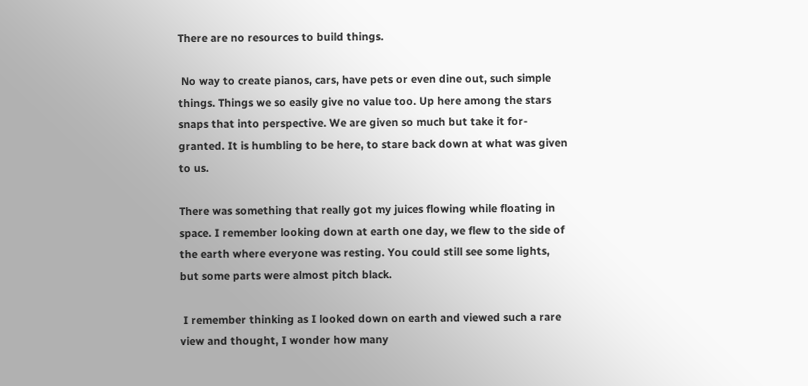There are no resources to build things.

 No way to create pianos, cars, have pets or even dine out, such simple things. Things we so easily give no value too. Up here among the stars snaps that into perspective. We are given so much but take it for-granted. It is humbling to be here, to stare back down at what was given to us.

There was something that really got my juices flowing while floating in space. I remember looking down at earth one day, we flew to the side of the earth where everyone was resting. You could still see some lights, but some parts were almost pitch black.

 I remember thinking as I looked down on earth and viewed such a rare view and thought, I wonder how many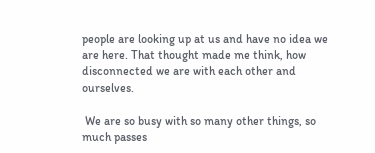people are looking up at us and have no idea we are here. That thought made me think, how disconnected we are with each other and ourselves.

 We are so busy with so many other things, so much passes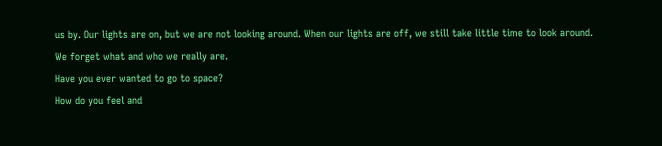us by. Our lights are on, but we are not looking around. When our lights are off, we still take little time to look around. We forget what and who we really are.
Have you ever wanted to go to space?
How do you feel and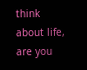think about life, are you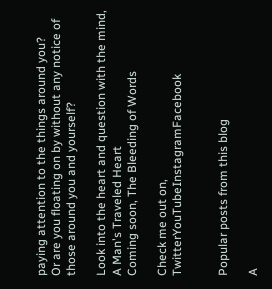paying attention to the things around you?
Or are you floating on by without any notice of those around you and yourself?

Look into the heart and question with the mind, A Man's Traveled Heart
Coming soon, The Bleeding of Words

Check me out on, TwitterYouTubeInstagramFacebook


Popular posts from this blog

A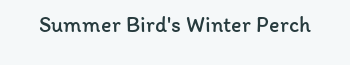Summer Bird's Winter Perch